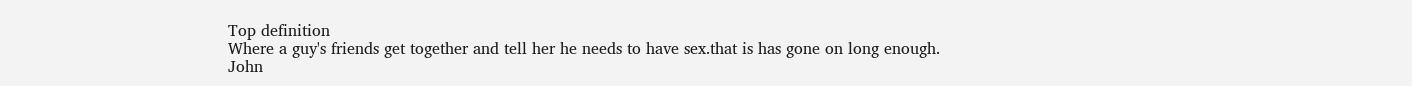Top definition
Where a guy's friends get together and tell her he needs to have sex.that is has gone on long enough.
John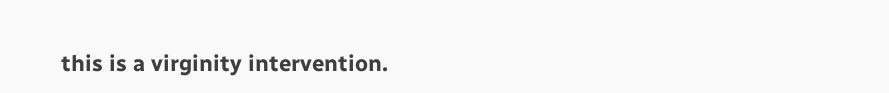this is a virginity intervention.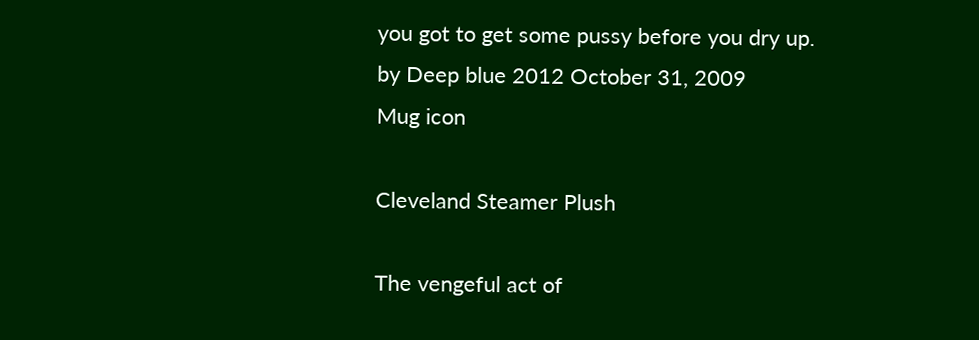you got to get some pussy before you dry up.
by Deep blue 2012 October 31, 2009
Mug icon

Cleveland Steamer Plush

The vengeful act of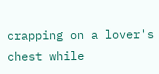crapping on a lover's chest while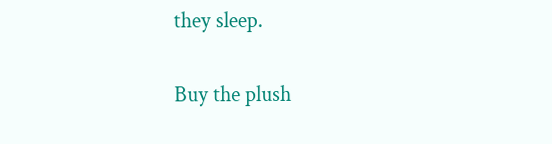they sleep.

Buy the plush